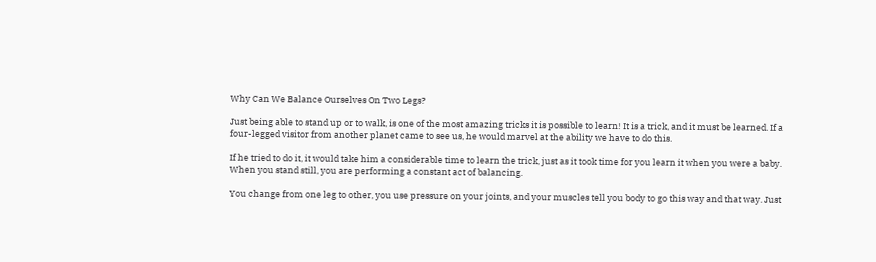Why Can We Balance Ourselves On Two Legs?

Just being able to stand up or to walk, is one of the most amazing tricks it is possible to learn! It is a trick, and it must be learned. If a four-legged visitor from another planet came to see us, he would marvel at the ability we have to do this.

If he tried to do it, it would take him a considerable time to learn the trick, just as it took time for you learn it when you were a baby. When you stand still, you are performing a constant act of balancing.

You change from one leg to other, you use pressure on your joints, and your muscles tell you body to go this way and that way. Just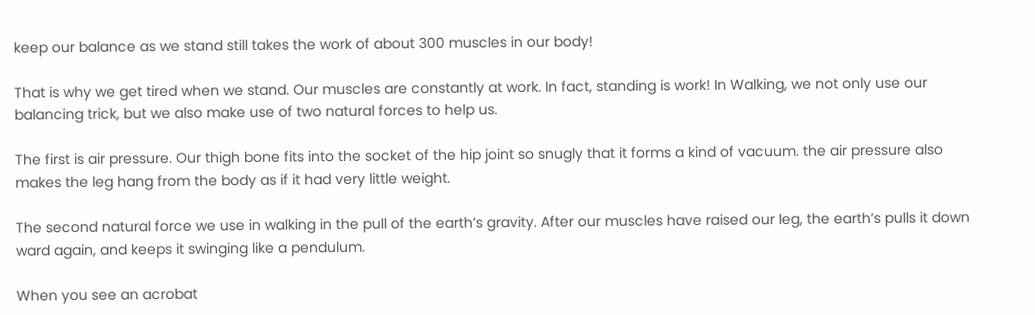keep our balance as we stand still takes the work of about 300 muscles in our body!

That is why we get tired when we stand. Our muscles are constantly at work. In fact, standing is work! In Walking, we not only use our balancing trick, but we also make use of two natural forces to help us.

The first is air pressure. Our thigh bone fits into the socket of the hip joint so snugly that it forms a kind of vacuum. the air pressure also makes the leg hang from the body as if it had very little weight.

The second natural force we use in walking in the pull of the earth’s gravity. After our muscles have raised our leg, the earth’s pulls it down ward again, and keeps it swinging like a pendulum.

When you see an acrobat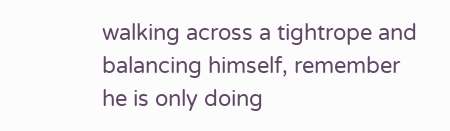walking across a tightrope and balancing himself, remember he is only doing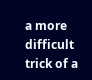a more difficult trick of a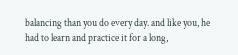balancing than you do every day. and like you, he had to learn and practice it for a long,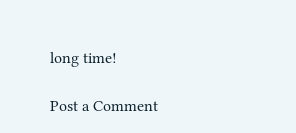long time!

Post a Comment